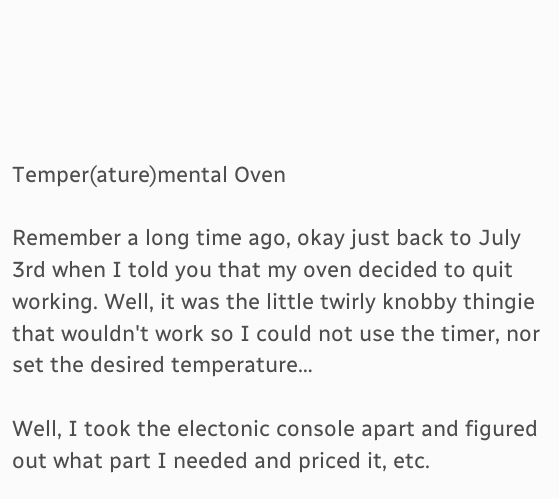Temper(ature)mental Oven

Remember a long time ago, okay just back to July 3rd when I told you that my oven decided to quit working. Well, it was the little twirly knobby thingie that wouldn't work so I could not use the timer, nor set the desired temperature…

Well, I took the electonic console apart and figured out what part I needed and priced it, etc.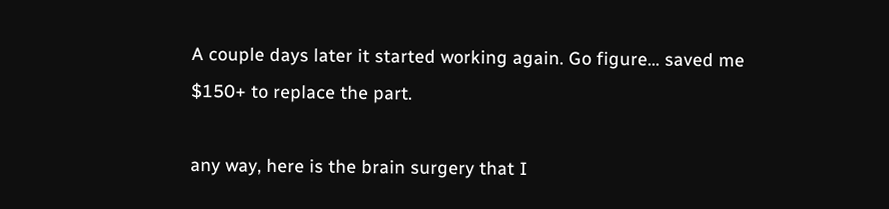A couple days later it started working again. Go figure… saved me $150+ to replace the part.

any way, here is the brain surgery that I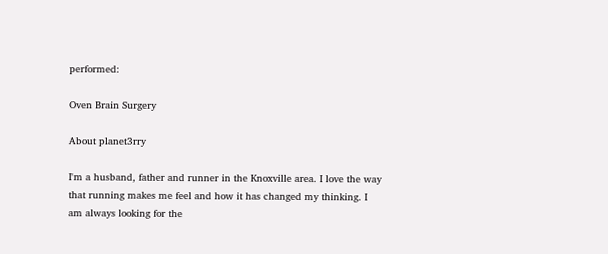performed:

Oven Brain Surgery

About planet3rry

I'm a husband, father and runner in the Knoxville area. I love the way that running makes me feel and how it has changed my thinking. I am always looking for the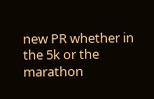new PR whether in the 5k or the marathon